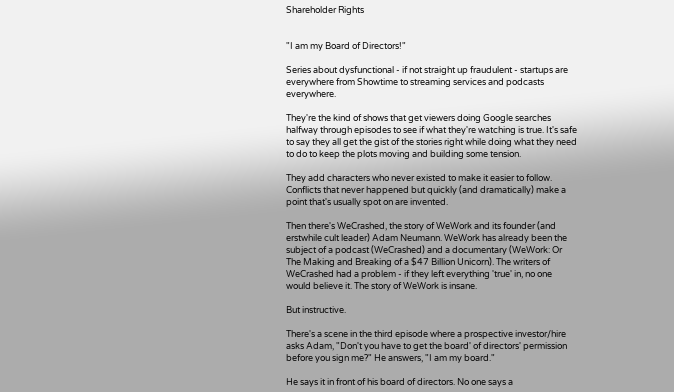Shareholder Rights


"I am my Board of Directors!"

Series about dysfunctional - if not straight up fraudulent - startups are everywhere from Showtime to streaming services and podcasts everywhere.

They're the kind of shows that get viewers doing Google searches halfway through episodes to see if what they're watching is true. It's safe to say they all get the gist of the stories right while doing what they need to do to keep the plots moving and building some tension.

They add characters who never existed to make it easier to follow. Conflicts that never happened but quickly (and dramatically) make a point that's usually spot on are invented.

Then there's WeCrashed, the story of WeWork and its founder (and erstwhile cult leader) Adam Neumann. WeWork has already been the subject of a podcast (WeCrashed) and a documentary (WeWork: Or The Making and Breaking of a $47 Billion Unicorn). The writers of WeCrashed had a problem - if they left everything 'true' in, no one would believe it. The story of WeWork is insane.

But instructive.

There's a scene in the third episode where a prospective investor/hire asks Adam, "Don't you have to get the board' of directors' permission before you sign me?" He answers, "I am my board."

He says it in front of his board of directors. No one says a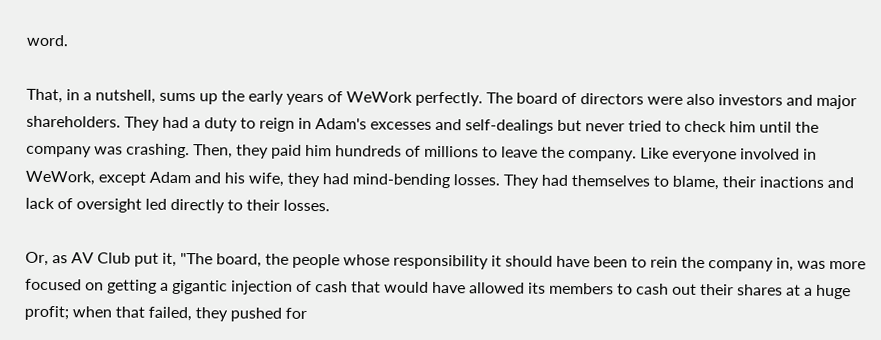word.

That, in a nutshell, sums up the early years of WeWork perfectly. The board of directors were also investors and major shareholders. They had a duty to reign in Adam's excesses and self-dealings but never tried to check him until the company was crashing. Then, they paid him hundreds of millions to leave the company. Like everyone involved in WeWork, except Adam and his wife, they had mind-bending losses. They had themselves to blame, their inactions and lack of oversight led directly to their losses.

Or, as AV Club put it, "The board, the people whose responsibility it should have been to rein the company in, was more focused on getting a gigantic injection of cash that would have allowed its members to cash out their shares at a huge profit; when that failed, they pushed for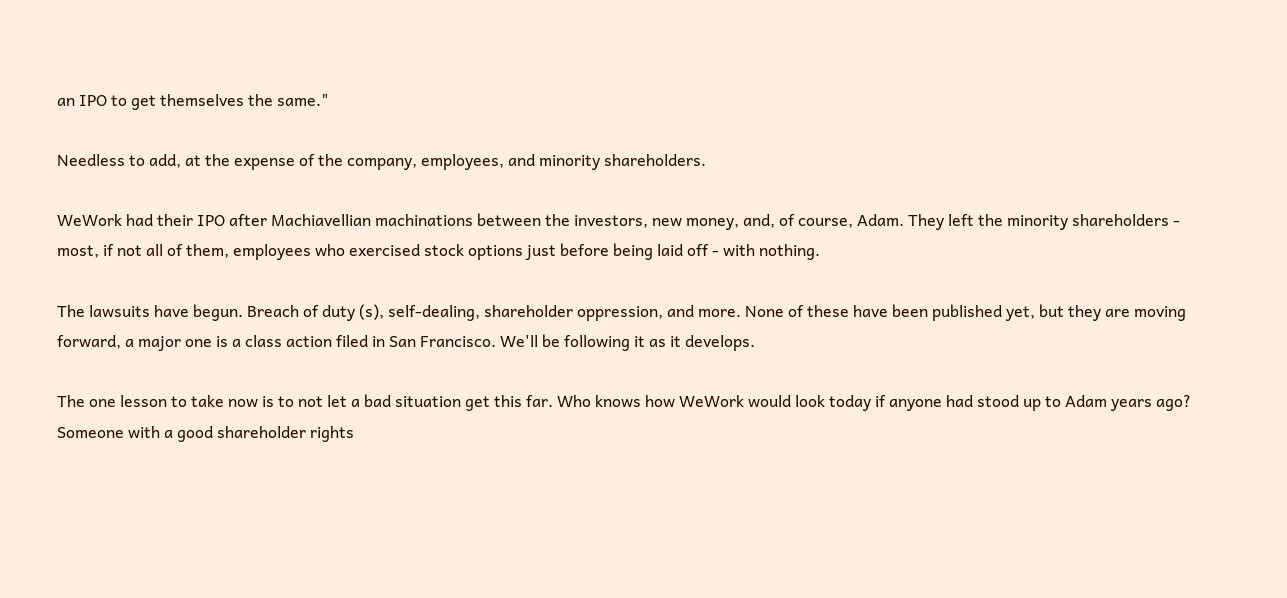an IPO to get themselves the same."

Needless to add, at the expense of the company, employees, and minority shareholders.

WeWork had their IPO after Machiavellian machinations between the investors, new money, and, of course, Adam. They left the minority shareholders - most, if not all of them, employees who exercised stock options just before being laid off - with nothing.

The lawsuits have begun. Breach of duty (s), self-dealing, shareholder oppression, and more. None of these have been published yet, but they are moving forward, a major one is a class action filed in San Francisco. We'll be following it as it develops.

The one lesson to take now is to not let a bad situation get this far. Who knows how WeWork would look today if anyone had stood up to Adam years ago? Someone with a good shareholder rights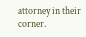attorney in their corner.